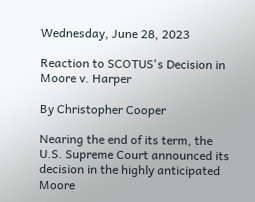Wednesday, June 28, 2023

Reaction to SCOTUS's Decision in Moore v. Harper

By Christopher Cooper

Nearing the end of its term, the U.S. Supreme Court announced its decision in the highly anticipated Moore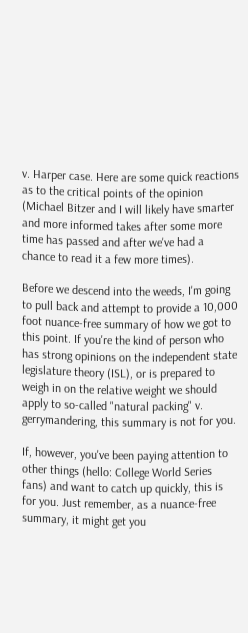v. Harper case. Here are some quick reactions as to the critical points of the opinion (Michael Bitzer and I will likely have smarter and more informed takes after some more time has passed and after we've had a chance to read it a few more times).

Before we descend into the weeds, I'm going to pull back and attempt to provide a 10,000 foot nuance-free summary of how we got to this point. If you're the kind of person who has strong opinions on the independent state legislature theory (ISL), or is prepared to weigh in on the relative weight we should apply to so-called "natural packing" v. gerrymandering, this summary is not for you.

If, however, you've been paying attention to other things (hello: College World Series fans) and want to catch up quickly, this is for you. Just remember, as a nuance-free summary, it might get you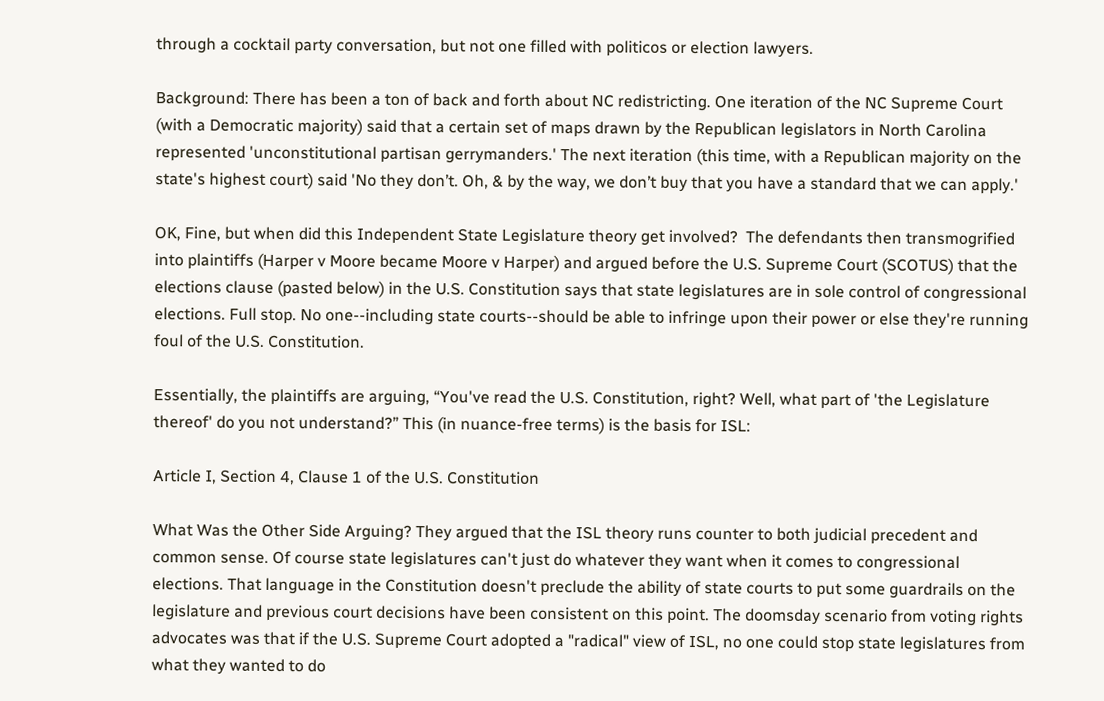through a cocktail party conversation, but not one filled with politicos or election lawyers.

Background: There has been a ton of back and forth about NC redistricting. One iteration of the NC Supreme Court (with a Democratic majority) said that a certain set of maps drawn by the Republican legislators in North Carolina represented 'unconstitutional partisan gerrymanders.' The next iteration (this time, with a Republican majority on the state's highest court) said 'No they don’t. Oh, & by the way, we don’t buy that you have a standard that we can apply.'

OK, Fine, but when did this Independent State Legislature theory get involved?  The defendants then transmogrified into plaintiffs (Harper v Moore became Moore v Harper) and argued before the U.S. Supreme Court (SCOTUS) that the elections clause (pasted below) in the U.S. Constitution says that state legislatures are in sole control of congressional elections. Full stop. No one--including state courts--should be able to infringe upon their power or else they're running foul of the U.S. Constitution.

Essentially, the plaintiffs are arguing, “You've read the U.S. Constitution, right? Well, what part of 'the Legislature thereof' do you not understand?” This (in nuance-free terms) is the basis for ISL:

Article I, Section 4, Clause 1 of the U.S. Constitution

What Was the Other Side Arguing? They argued that the ISL theory runs counter to both judicial precedent and common sense. Of course state legislatures can't just do whatever they want when it comes to congressional elections. That language in the Constitution doesn't preclude the ability of state courts to put some guardrails on the legislature and previous court decisions have been consistent on this point. The doomsday scenario from voting rights advocates was that if the U.S. Supreme Court adopted a "radical" view of ISL, no one could stop state legislatures from what they wanted to do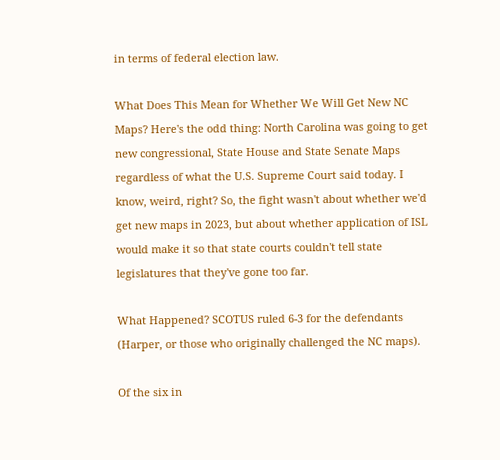in terms of federal election law.

What Does This Mean for Whether We Will Get New NC Maps? Here's the odd thing: North Carolina was going to get new congressional, State House and State Senate Maps regardless of what the U.S. Supreme Court said today. I know, weird, right? So, the fight wasn't about whether we'd get new maps in 2023, but about whether application of ISL would make it so that state courts couldn't tell state legislatures that they've gone too far.

What Happened? SCOTUS ruled 6-3 for the defendants (Harper, or those who originally challenged the NC maps).

Of the six in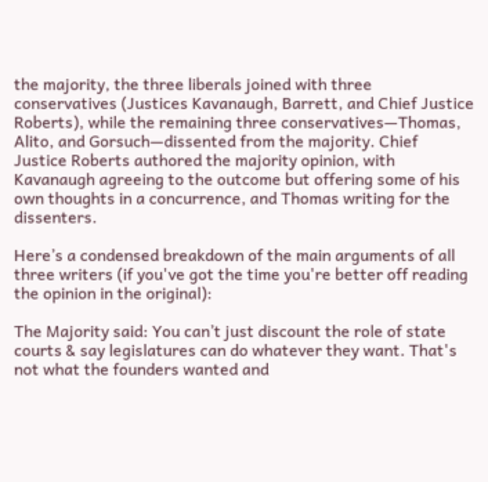the majority, the three liberals joined with three conservatives (Justices Kavanaugh, Barrett, and Chief Justice Roberts), while the remaining three conservatives—Thomas, Alito, and Gorsuch—dissented from the majority. Chief Justice Roberts authored the majority opinion, with Kavanaugh agreeing to the outcome but offering some of his own thoughts in a concurrence, and Thomas writing for the dissenters.

Here’s a condensed breakdown of the main arguments of all three writers (if you've got the time you're better off reading the opinion in the original):

The Majority said: You can’t just discount the role of state courts & say legislatures can do whatever they want. That's not what the founders wanted and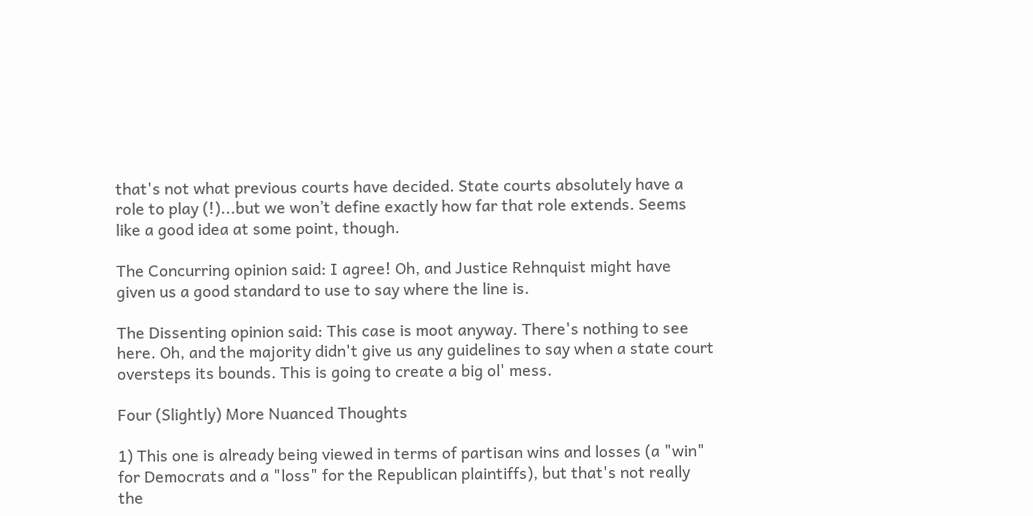that's not what previous courts have decided. State courts absolutely have a role to play (!)...but we won’t define exactly how far that role extends. Seems like a good idea at some point, though.

The Concurring opinion said: I agree! Oh, and Justice Rehnquist might have given us a good standard to use to say where the line is.

The Dissenting opinion said: This case is moot anyway. There's nothing to see here. Oh, and the majority didn't give us any guidelines to say when a state court oversteps its bounds. This is going to create a big ol' mess.

Four (Slightly) More Nuanced Thoughts

1) This one is already being viewed in terms of partisan wins and losses (a "win" for Democrats and a "loss" for the Republican plaintiffs), but that's not really the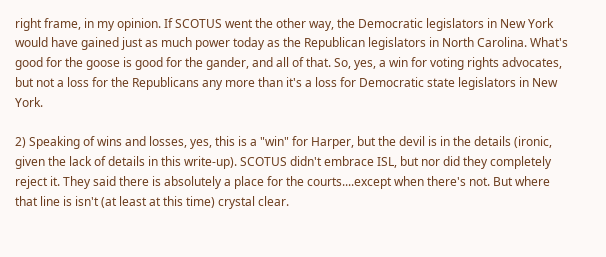right frame, in my opinion. If SCOTUS went the other way, the Democratic legislators in New York would have gained just as much power today as the Republican legislators in North Carolina. What's good for the goose is good for the gander, and all of that. So, yes, a win for voting rights advocates, but not a loss for the Republicans any more than it's a loss for Democratic state legislators in New York.

2) Speaking of wins and losses, yes, this is a "win" for Harper, but the devil is in the details (ironic, given the lack of details in this write-up). SCOTUS didn't embrace ISL, but nor did they completely reject it. They said there is absolutely a place for the courts....except when there's not. But where that line is isn't (at least at this time) crystal clear.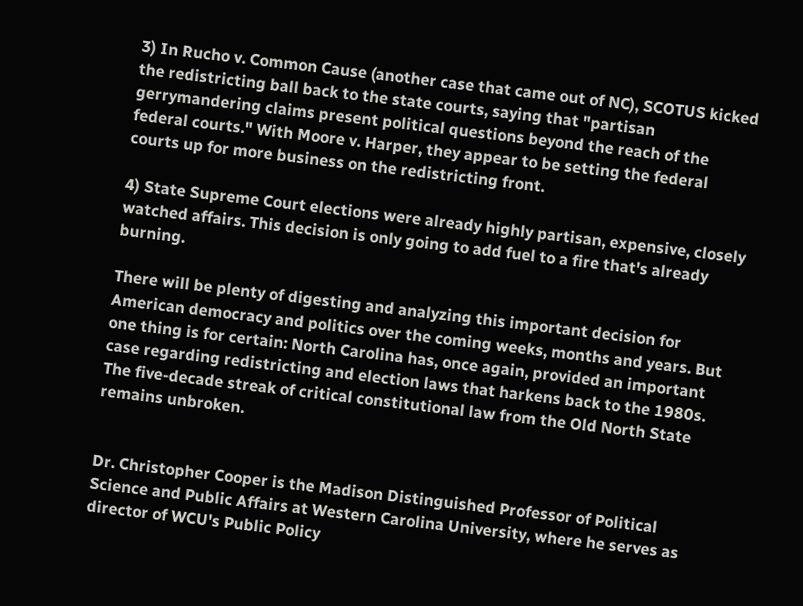3) In Rucho v. Common Cause (another case that came out of NC), SCOTUS kicked the redistricting ball back to the state courts, saying that "partisan gerrymandering claims present political questions beyond the reach of the federal courts." With Moore v. Harper, they appear to be setting the federal courts up for more business on the redistricting front.

4) State Supreme Court elections were already highly partisan, expensive, closely watched affairs. This decision is only going to add fuel to a fire that's already burning.

There will be plenty of digesting and analyzing this important decision for American democracy and politics over the coming weeks, months and years. But one thing is for certain: North Carolina has, once again, provided an important case regarding redistricting and election laws that harkens back to the 1980s. The five-decade streak of critical constitutional law from the Old North State remains unbroken.


Dr. Christopher Cooper is the Madison Distinguished Professor of Political Science and Public Affairs at Western Carolina University, where he serves as director of WCU's Public Policy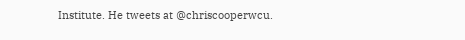Institute. He tweets at @chriscooperwcu.